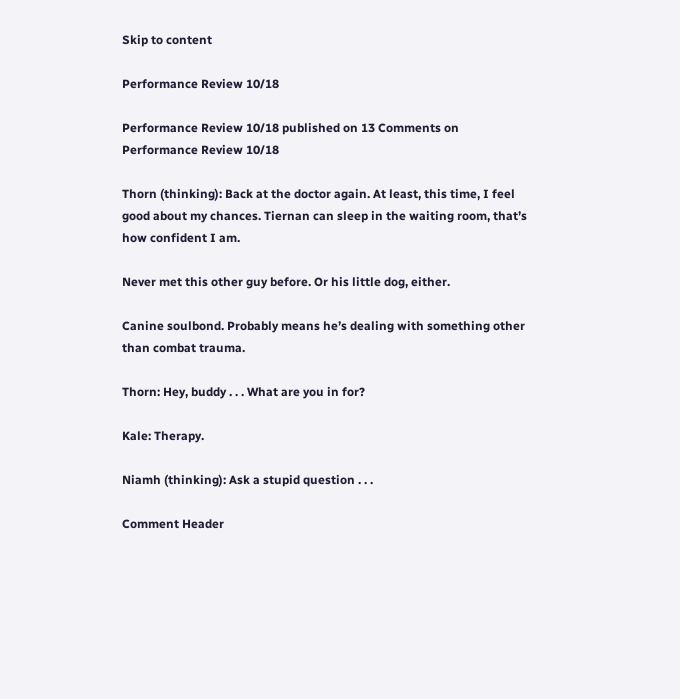Skip to content

Performance Review 10/18

Performance Review 10/18 published on 13 Comments on Performance Review 10/18

Thorn (thinking): Back at the doctor again. At least, this time, I feel good about my chances. Tiernan can sleep in the waiting room, that’s how confident I am.

Never met this other guy before. Or his little dog, either.

Canine soulbond. Probably means he’s dealing with something other than combat trauma.

Thorn: Hey, buddy . . . What are you in for?

Kale: Therapy.

Niamh (thinking): Ask a stupid question . . .

Comment Header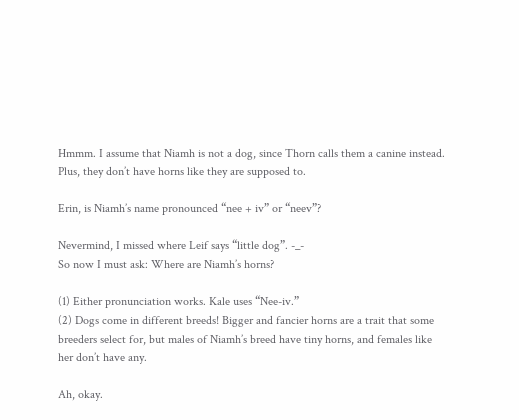Hmmm. I assume that Niamh is not a dog, since Thorn calls them a canine instead. Plus, they don’t have horns like they are supposed to.

Erin, is Niamh’s name pronounced “nee + iv” or “neev”?

Nevermind, I missed where Leif says “little dog”. -_-
So now I must ask: Where are Niamh’s horns?

(1) Either pronunciation works. Kale uses “Nee-iv.”
(2) Dogs come in different breeds! Bigger and fancier horns are a trait that some breeders select for, but males of Niamh’s breed have tiny horns, and females like her don’t have any.

Ah, okay.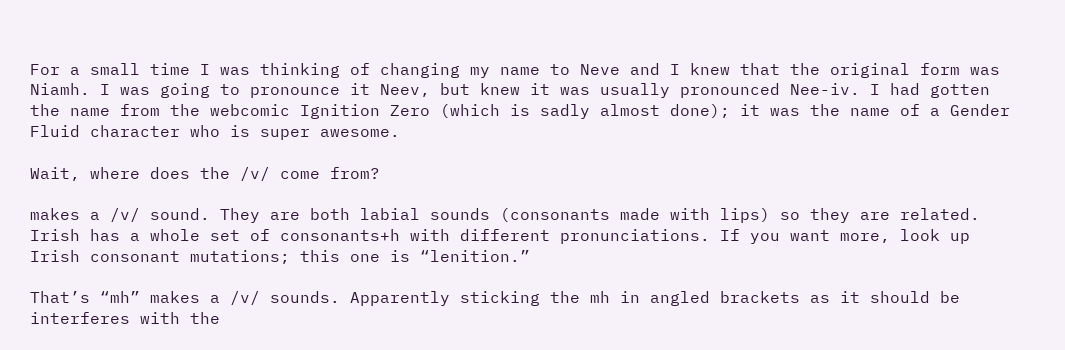For a small time I was thinking of changing my name to Neve and I knew that the original form was Niamh. I was going to pronounce it Neev, but knew it was usually pronounced Nee-iv. I had gotten the name from the webcomic Ignition Zero (which is sadly almost done); it was the name of a Gender Fluid character who is super awesome.

Wait, where does the /v/ come from?

makes a /v/ sound. They are both labial sounds (consonants made with lips) so they are related. Irish has a whole set of consonants+h with different pronunciations. If you want more, look up Irish consonant mutations; this one is “lenition.”

That’s “mh” makes a /v/ sounds. Apparently sticking the mh in angled brackets as it should be interferes with the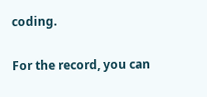coding.

For the record, you can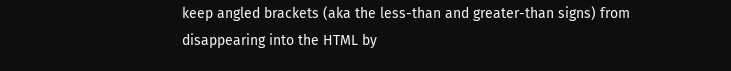keep angled brackets (aka the less-than and greater-than signs) from disappearing into the HTML by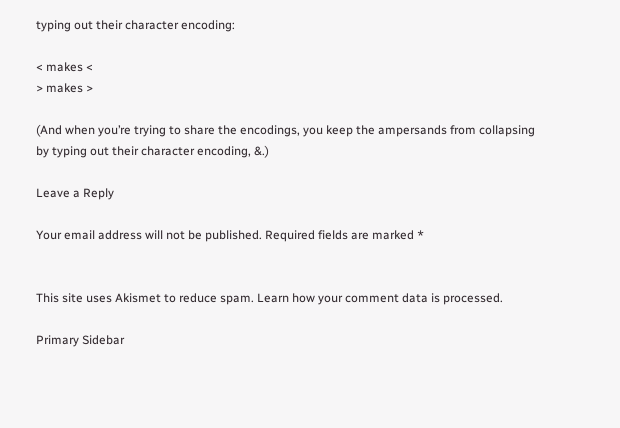typing out their character encoding:

< makes <
> makes >

(And when you’re trying to share the encodings, you keep the ampersands from collapsing by typing out their character encoding, &.)

Leave a Reply

Your email address will not be published. Required fields are marked *


This site uses Akismet to reduce spam. Learn how your comment data is processed.

Primary Sidebar